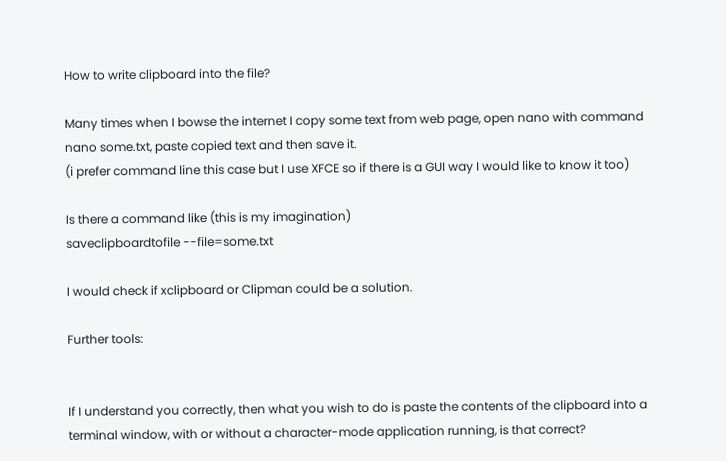How to write clipboard into the file?

Many times when I bowse the internet I copy some text from web page, open nano with command
nano some.txt, paste copied text and then save it.
(i prefer command line this case but I use XFCE so if there is a GUI way I would like to know it too)

Is there a command like (this is my imagination)
saveclipboardtofile --file=some.txt

I would check if xclipboard or Clipman could be a solution.

Further tools:


If I understand you correctly, then what you wish to do is paste the contents of the clipboard into a terminal window, with or without a character-mode application running, is that correct?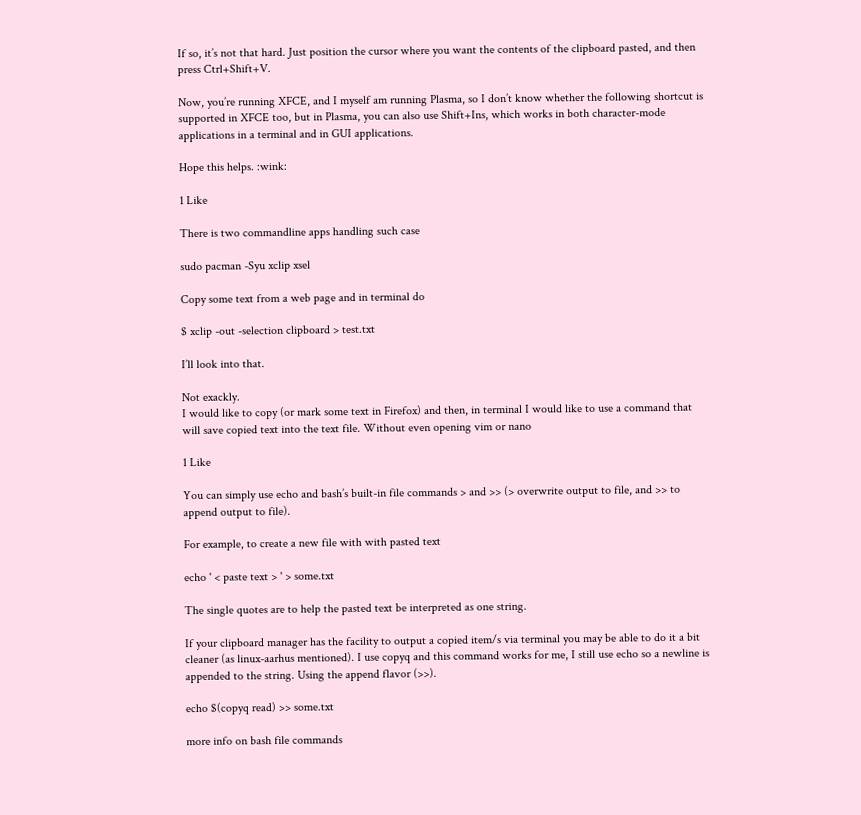If so, it’s not that hard. Just position the cursor where you want the contents of the clipboard pasted, and then press Ctrl+Shift+V.

Now, you’re running XFCE, and I myself am running Plasma, so I don’t know whether the following shortcut is supported in XFCE too, but in Plasma, you can also use Shift+Ins, which works in both character-mode applications in a terminal and in GUI applications.

Hope this helps. :wink:

1 Like

There is two commandline apps handling such case

sudo pacman -Syu xclip xsel

Copy some text from a web page and in terminal do

$ xclip -out -selection clipboard > test.txt

I’ll look into that.

Not exackly.
I would like to copy (or mark some text in Firefox) and then, in terminal I would like to use a command that will save copied text into the text file. Without even opening vim or nano

1 Like

You can simply use echo and bash’s built-in file commands > and >> (> overwrite output to file, and >> to append output to file).

For example, to create a new file with with pasted text

echo ' < paste text > ' > some.txt

The single quotes are to help the pasted text be interpreted as one string.

If your clipboard manager has the facility to output a copied item/s via terminal you may be able to do it a bit cleaner (as linux-aarhus mentioned). I use copyq and this command works for me, I still use echo so a newline is appended to the string. Using the append flavor (>>).

echo $(copyq read) >> some.txt

more info on bash file commands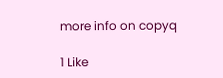more info on copyq

1 Like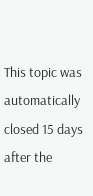This topic was automatically closed 15 days after the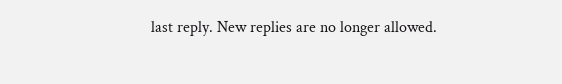last reply. New replies are no longer allowed.